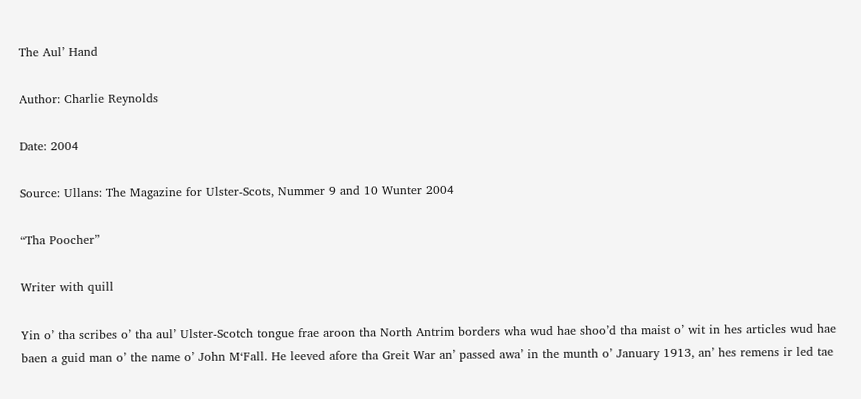The Aul’ Hand

Author: Charlie Reynolds

Date: 2004

Source: Ullans: The Magazine for Ulster-Scots, Nummer 9 and 10 Wunter 2004

“Tha Poocher”

Writer with quill

Yin o’ tha scribes o’ tha aul’ Ulster-Scotch tongue frae aroon tha North Antrim borders wha wud hae shoo’d tha maist o’ wit in hes articles wud hae baen a guid man o’ the name o’ John M‘Fall. He leeved afore tha Greit War an’ passed awa’ in the munth o’ January 1913, an’ hes remens ir led tae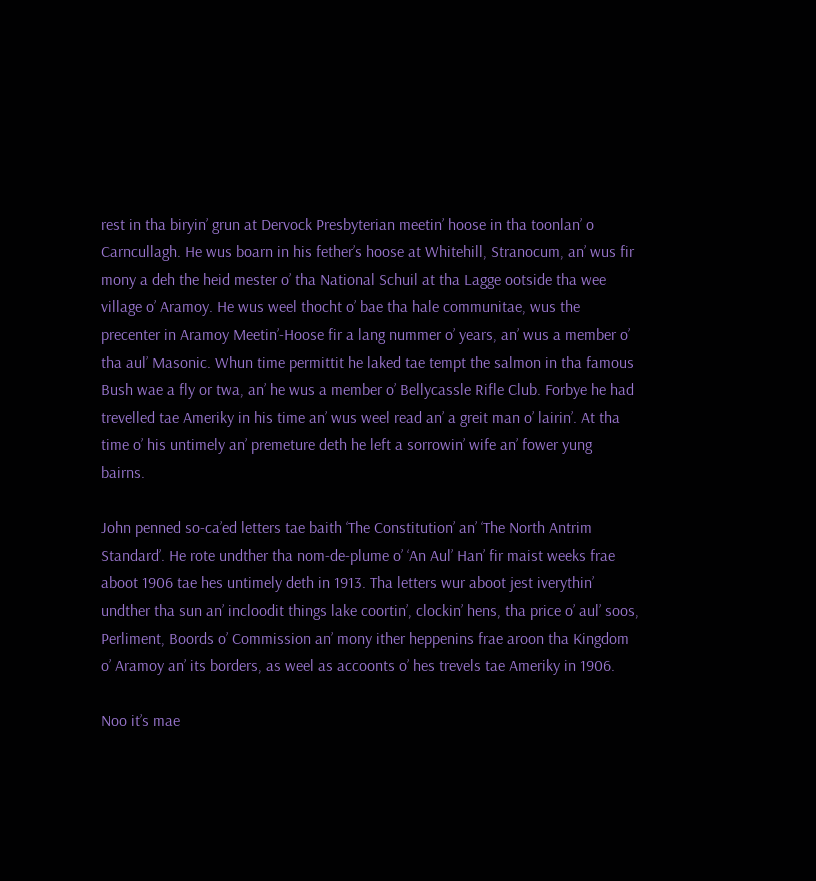rest in tha biryin’ grun at Dervock Presbyterian meetin’ hoose in tha toonlan’ o Carncullagh. He wus boarn in his fether’s hoose at Whitehill, Stranocum, an’ wus fir mony a deh the heid mester o’ tha National Schuil at tha Lagge ootside tha wee village o’ Aramoy. He wus weel thocht o’ bae tha hale communitae, wus the precenter in Aramoy Meetin’-Hoose fir a lang nummer o’ years, an’ wus a member o’ tha aul’ Masonic. Whun time permittit he laked tae tempt the salmon in tha famous Bush wae a fly or twa, an’ he wus a member o’ Bellycassle Rifle Club. Forbye he had trevelled tae Ameriky in his time an’ wus weel read an’ a greit man o’ lairin’. At tha time o’ his untimely an’ premeture deth he left a sorrowin’ wife an’ fower yung bairns.

John penned so-ca’ed letters tae baith ‘The Constitution’ an’ ‘The North Antrim Standard’. He rote undther tha nom-de-plume o’ ‘An Aul’ Han’ fir maist weeks frae aboot 1906 tae hes untimely deth in 1913. Tha letters wur aboot jest iverythin’ undther tha sun an’ incloodit things lake coortin’, clockin’ hens, tha price o’ aul’ soos, Perliment, Boords o’ Commission an’ mony ither heppenins frae aroon tha Kingdom o’ Aramoy an’ its borders, as weel as accoonts o’ hes trevels tae Ameriky in 1906.

Noo it’s mae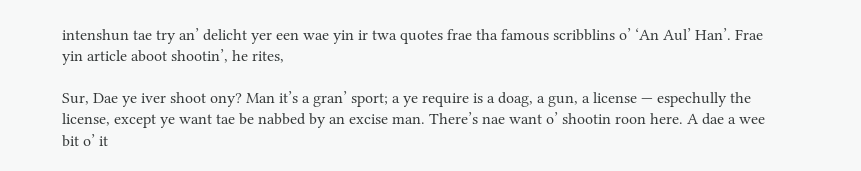intenshun tae try an’ delicht yer een wae yin ir twa quotes frae tha famous scribblins o’ ‘An Aul’ Han’. Frae yin article aboot shootin’, he rites,

Sur, Dae ye iver shoot ony? Man it’s a gran’ sport; a ye require is a doag, a gun, a license — espechully the license, except ye want tae be nabbed by an excise man. There’s nae want o’ shootin roon here. A dae a wee bit o’ it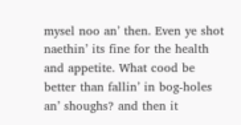mysel noo an’ then. Even ye shot naethin’ its fine for the health and appetite. What cood be better than fallin’ in bog-holes an’ shoughs? and then it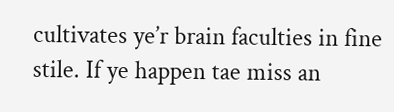cultivates ye’r brain faculties in fine stile. If ye happen tae miss an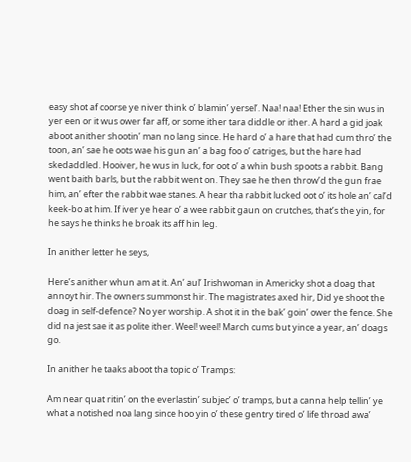easy shot af coorse ye niver think o’ blamin’ yersel’. Naa! naa! Ether the sin wus in yer een or it wus ower far aff, or some ither tara diddle or ither. A hard a gid joak aboot anither shootin’ man no lang since. He hard o’ a hare that had cum thro’ the toon, an’ sae he oots wae his gun an’ a bag foo o’ catriges, but the hare had skedaddled. Hooiver, he wus in luck, for oot o’ a whin bush spoots a rabbit. Bang went baith barls, but the rabbit went on. They sae he then throw’d the gun frae him, an’ efter the rabbit wae stanes. A hear tha rabbit lucked oot o’ its hole an’ cal’d keek-bo at him. If iver ye hear o’ a wee rabbit gaun on crutches, that’s the yin, for he says he thinks he broak its aff hin leg.

In anither letter he seys,

Here’s anither whun am at it. An’ aul’ Irishwoman in Americky shot a doag that annoyt hir. The owners summonst hir. The magistrates axed hir, Did ye shoot the doag in self-defence? No yer worship. A shot it in the bak’ goin’ ower the fence. She did na jest sae it as polite ither. Weel! weel! March cums but yince a year, an’ doags go.

In anither he taaks aboot tha topic o’ Tramps:

Am near quat ritin’ on the everlastin’ subjec’ o’ tramps, but a canna help tellin’ ye what a notished noa lang since hoo yin o’ these gentry tired o’ life throad awa’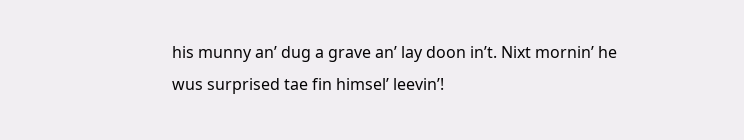his munny an’ dug a grave an’ lay doon in’t. Nixt mornin’ he wus surprised tae fin himsel’ leevin’!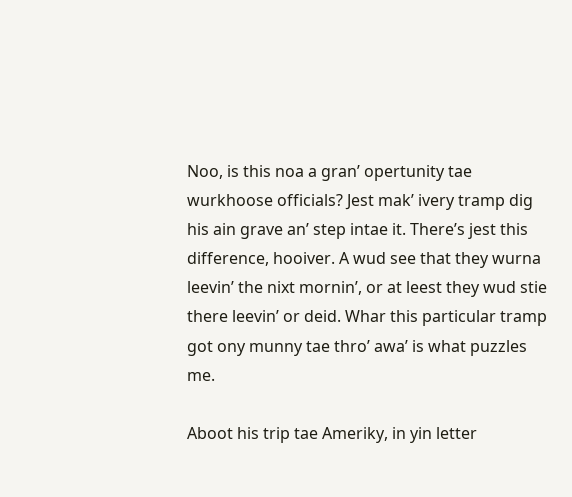Noo, is this noa a gran’ opertunity tae wurkhoose officials? Jest mak’ ivery tramp dig his ain grave an’ step intae it. There’s jest this difference, hooiver. A wud see that they wurna leevin’ the nixt mornin’, or at leest they wud stie there leevin’ or deid. Whar this particular tramp got ony munny tae thro’ awa’ is what puzzles me.

Aboot his trip tae Ameriky, in yin letter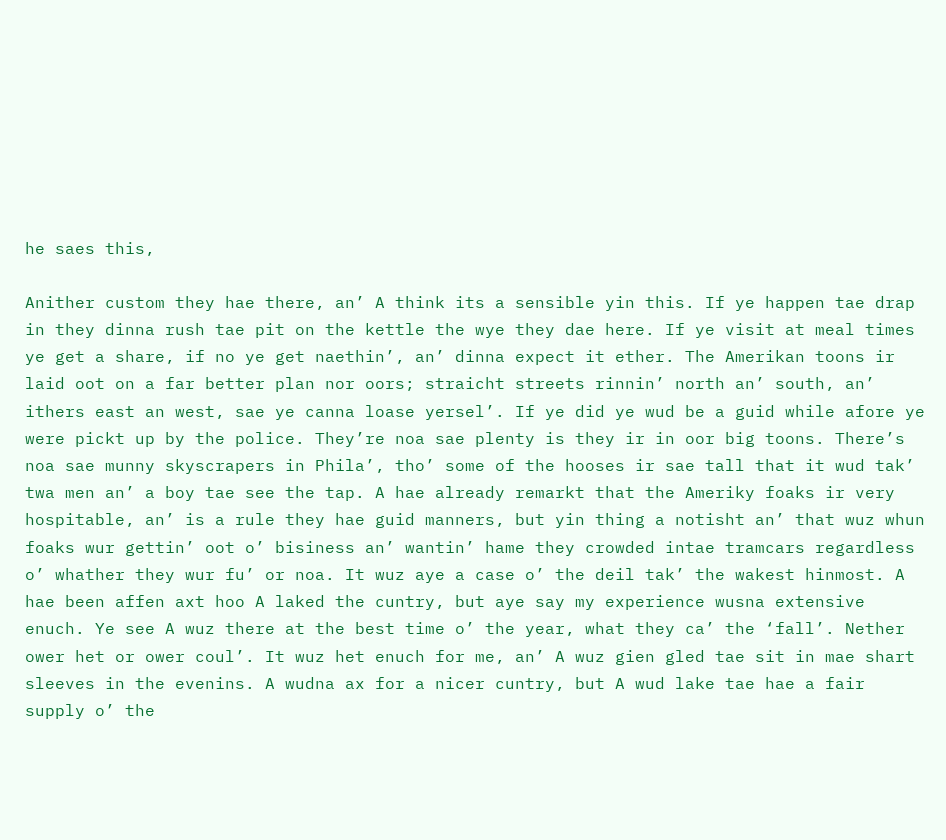he saes this,

Anither custom they hae there, an’ A think its a sensible yin this. If ye happen tae drap in they dinna rush tae pit on the kettle the wye they dae here. If ye visit at meal times ye get a share, if no ye get naethin’, an’ dinna expect it ether. The Amerikan toons ir laid oot on a far better plan nor oors; straicht streets rinnin’ north an’ south, an’ ithers east an west, sae ye canna loase yersel’. If ye did ye wud be a guid while afore ye were pickt up by the police. They’re noa sae plenty is they ir in oor big toons. There’s noa sae munny skyscrapers in Phila’, tho’ some of the hooses ir sae tall that it wud tak’ twa men an’ a boy tae see the tap. A hae already remarkt that the Ameriky foaks ir very hospitable, an’ is a rule they hae guid manners, but yin thing a notisht an’ that wuz whun foaks wur gettin’ oot o’ bisiness an’ wantin’ hame they crowded intae tramcars regardless o’ whather they wur fu’ or noa. It wuz aye a case o’ the deil tak’ the wakest hinmost. A hae been affen axt hoo A laked the cuntry, but aye say my experience wusna extensive enuch. Ye see A wuz there at the best time o’ the year, what they ca’ the ‘fall’. Nether ower het or ower coul’. It wuz het enuch for me, an’ A wuz gien gled tae sit in mae shart sleeves in the evenins. A wudna ax for a nicer cuntry, but A wud lake tae hae a fair supply o’ the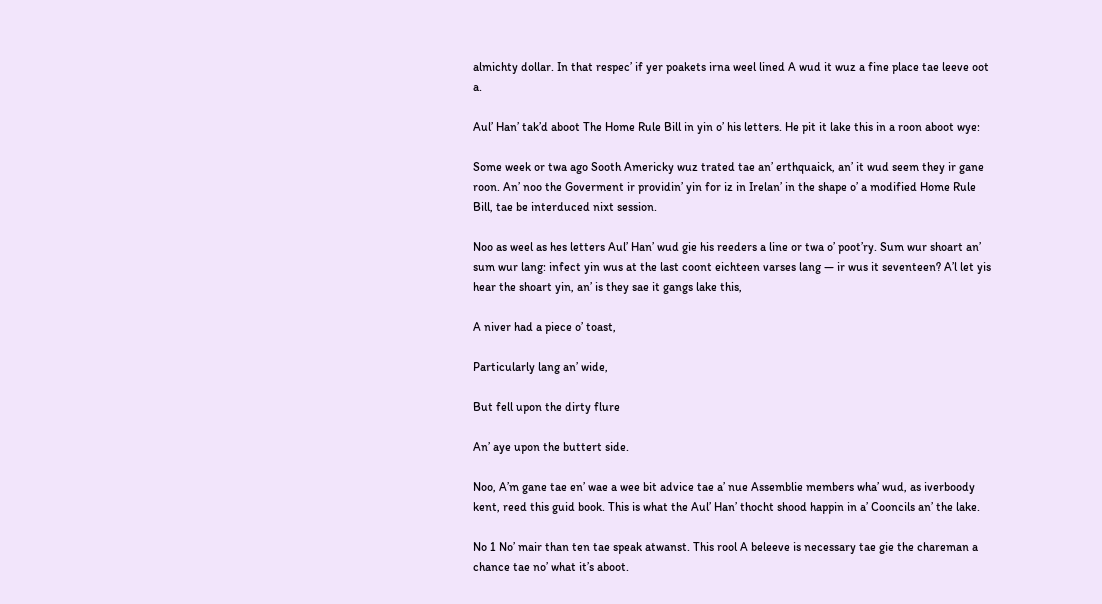almichty dollar. In that respec’ if yer poakets irna weel lined A wud it wuz a fine place tae leeve oot a.

Aul’ Han’ tak’d aboot The Home Rule Bill in yin o’ his letters. He pit it lake this in a roon aboot wye:

Some week or twa ago Sooth Americky wuz trated tae an’ erthquaick, an’ it wud seem they ir gane roon. An’ noo the Goverment ir providin’ yin for iz in Irelan’ in the shape o’ a modified Home Rule Bill, tae be interduced nixt session.

Noo as weel as hes letters Aul’ Han’ wud gie his reeders a line or twa o’ poot’ry. Sum wur shoart an’ sum wur lang: infect yin wus at the last coont eichteen varses lang — ir wus it seventeen? A’l let yis hear the shoart yin, an’ is they sae it gangs lake this,

A niver had a piece o’ toast,

Particularly lang an’ wide,

But fell upon the dirty flure

An’ aye upon the buttert side.

Noo, A’m gane tae en’ wae a wee bit advice tae a’ nue Assemblie members wha’ wud, as iverboody kent, reed this guid book. This is what the Aul’ Han’ thocht shood happin in a’ Cooncils an’ the lake.

No 1 No’ mair than ten tae speak atwanst. This rool A beleeve is necessary tae gie the chareman a chance tae no’ what it’s aboot.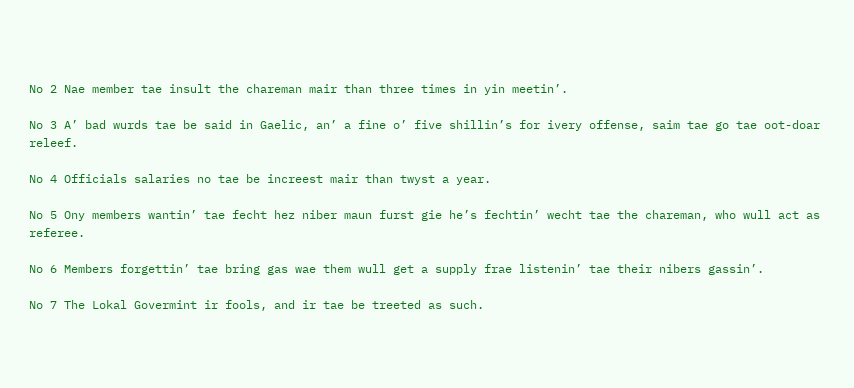No 2 Nae member tae insult the chareman mair than three times in yin meetin’.

No 3 A’ bad wurds tae be said in Gaelic, an’ a fine o’ five shillin’s for ivery offense, saim tae go tae oot-doar releef.

No 4 Officials salaries no tae be increest mair than twyst a year.

No 5 Ony members wantin’ tae fecht hez niber maun furst gie he’s fechtin’ wecht tae the chareman, who wull act as referee.

No 6 Members forgettin’ tae bring gas wae them wull get a supply frae listenin’ tae their nibers gassin’.

No 7 The Lokal Govermint ir fools, and ir tae be treeted as such.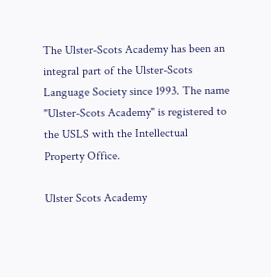The Ulster-Scots Academy has been an integral part of the Ulster-Scots Language Society since 1993. The name "Ulster-Scots Academy" is registered to the USLS with the Intellectual Property Office.

Ulster Scots Academy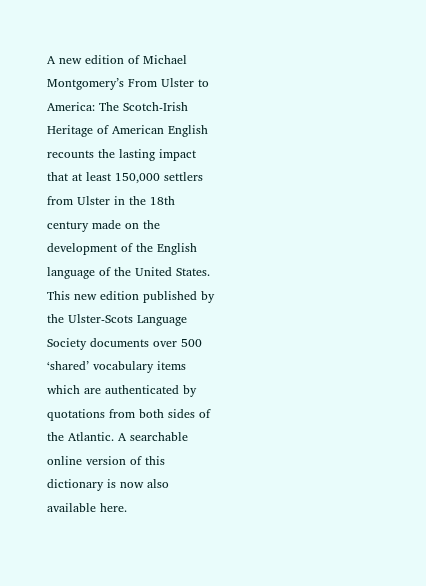A new edition of Michael Montgomery’s From Ulster to America: The Scotch-Irish Heritage of American English recounts the lasting impact that at least 150,000 settlers from Ulster in the 18th century made on the development of the English language of the United States. This new edition published by the Ulster-Scots Language Society documents over 500 ‘shared’ vocabulary items which are authenticated by quotations from both sides of the Atlantic. A searchable online version of this dictionary is now also available here.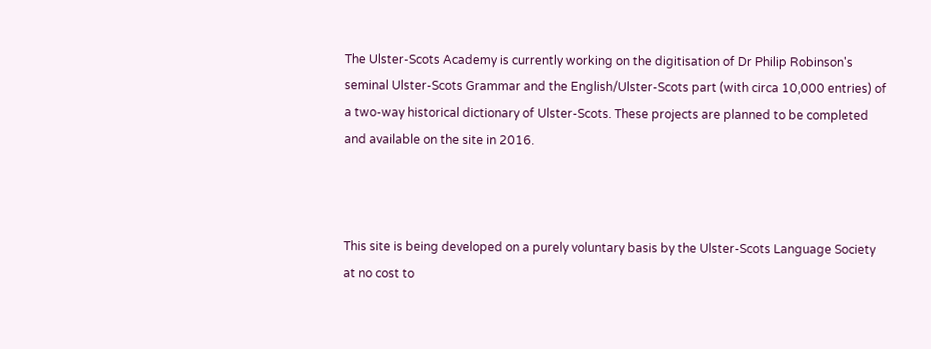The Ulster-Scots Academy is currently working on the digitisation of Dr Philip Robinson's seminal Ulster-Scots Grammar and the English/Ulster-Scots part (with circa 10,000 entries) of a two-way historical dictionary of Ulster-Scots. These projects are planned to be completed and available on the site in 2016.



This site is being developed on a purely voluntary basis by the Ulster-Scots Language Society at no cost to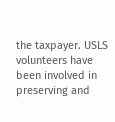the taxpayer. USLS volunteers have been involved in preserving and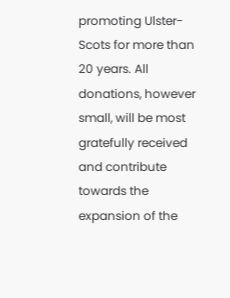promoting Ulster-Scots for more than 20 years. All donations, however small, will be most gratefully received and contribute towards the expansion of the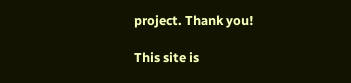project. Thank you!

This site is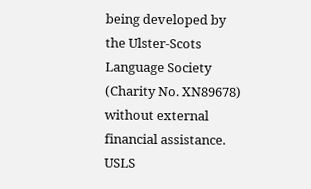being developed by the Ulster-Scots Language Society (Charity No. XN89678) without external financial assistance. USLS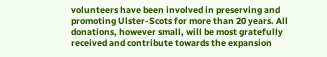volunteers have been involved in preserving and promoting Ulster-Scots for more than 20 years. All donations, however small, will be most gratefully received and contribute towards the expansion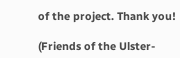of the project. Thank you!

(Friends of the Ulster-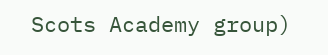Scots Academy group)